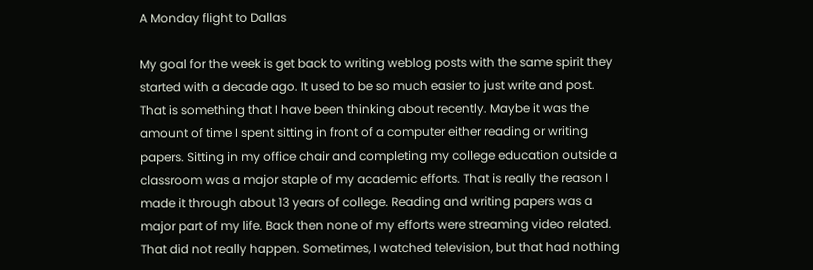A Monday flight to Dallas

My goal for the week is get back to writing weblog posts with the same spirit they started with a decade ago. It used to be so much easier to just write and post. That is something that I have been thinking about recently. Maybe it was the amount of time I spent sitting in front of a computer either reading or writing papers. Sitting in my office chair and completing my college education outside a classroom was a major staple of my academic efforts. That is really the reason I made it through about 13 years of college. Reading and writing papers was a major part of my life. Back then none of my efforts were streaming video related. That did not really happen. Sometimes, I watched television, but that had nothing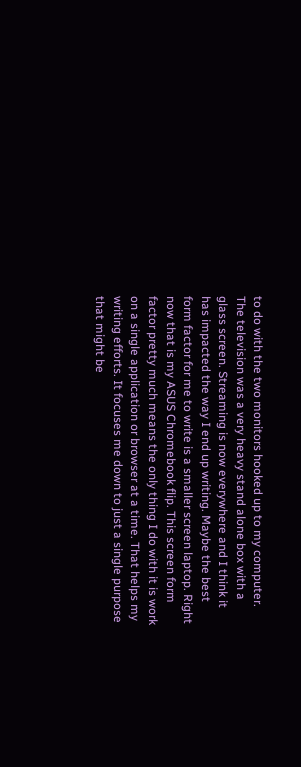to do with the two monitors hooked up to my computer. The television was a very heavy stand alone box with a glass screen. Streaming is now everywhere and I think it has impacted the way I end up writing. Maybe the best form factor for me to write is a smaller screen laptop. Right now that is my ASUS Chromebook flip. This screen form factor pretty much means the only thing I do with it is work on a single application or browser at a time. That helps my writing efforts. It focuses me down to just a single purpose that might be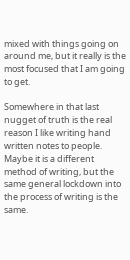mixed with things going on around me, but it really is the most focused that I am going to get.

Somewhere in that last nugget of truth is the real reason I like writing hand written notes to people. Maybe it is a different method of writing, but the same general lockdown into the process of writing is the same.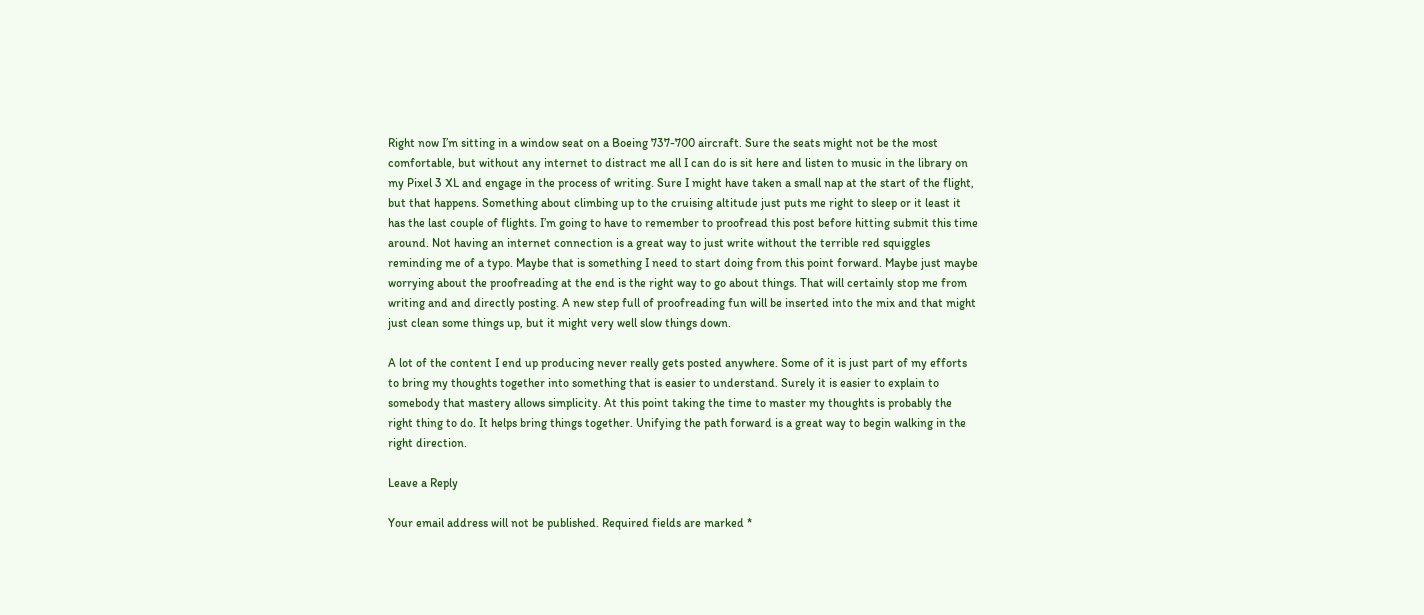Right now I’m sitting in a window seat on a Boeing 737-700 aircraft. Sure the seats might not be the most comfortable, but without any internet to distract me all I can do is sit here and listen to music in the library on my Pixel 3 XL and engage in the process of writing. Sure I might have taken a small nap at the start of the flight, but that happens. Something about climbing up to the cruising altitude just puts me right to sleep or it least it has the last couple of flights. I’m going to have to remember to proofread this post before hitting submit this time around. Not having an internet connection is a great way to just write without the terrible red squiggles reminding me of a typo. Maybe that is something I need to start doing from this point forward. Maybe just maybe worrying about the proofreading at the end is the right way to go about things. That will certainly stop me from writing and and directly posting. A new step full of proofreading fun will be inserted into the mix and that might just clean some things up, but it might very well slow things down.

A lot of the content I end up producing never really gets posted anywhere. Some of it is just part of my efforts to bring my thoughts together into something that is easier to understand. Surely it is easier to explain to somebody that mastery allows simplicity. At this point taking the time to master my thoughts is probably the right thing to do. It helps bring things together. Unifying the path forward is a great way to begin walking in the right direction.

Leave a Reply

Your email address will not be published. Required fields are marked *